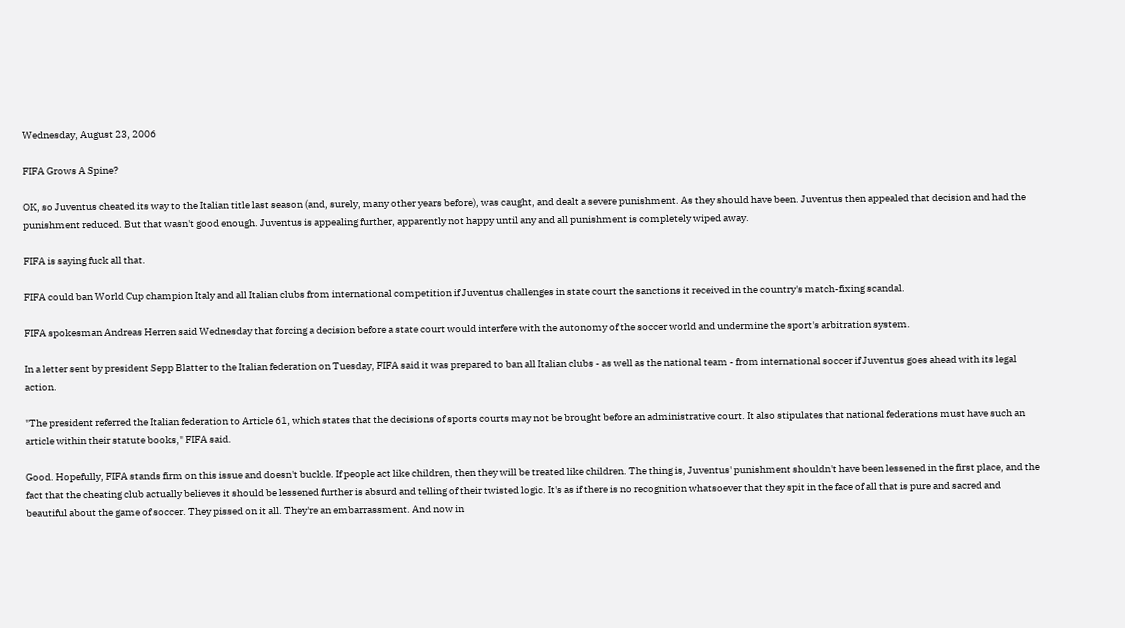Wednesday, August 23, 2006

FIFA Grows A Spine?

OK, so Juventus cheated its way to the Italian title last season (and, surely, many other years before), was caught, and dealt a severe punishment. As they should have been. Juventus then appealed that decision and had the punishment reduced. But that wasn't good enough. Juventus is appealing further, apparently not happy until any and all punishment is completely wiped away.

FIFA is saying fuck all that.

FIFA could ban World Cup champion Italy and all Italian clubs from international competition if Juventus challenges in state court the sanctions it received in the country's match-fixing scandal.

FIFA spokesman Andreas Herren said Wednesday that forcing a decision before a state court would interfere with the autonomy of the soccer world and undermine the sport's arbitration system.

In a letter sent by president Sepp Blatter to the Italian federation on Tuesday, FIFA said it was prepared to ban all Italian clubs - as well as the national team - from international soccer if Juventus goes ahead with its legal action.

"The president referred the Italian federation to Article 61, which states that the decisions of sports courts may not be brought before an administrative court. It also stipulates that national federations must have such an article within their statute books," FIFA said.

Good. Hopefully, FIFA stands firm on this issue and doesn't buckle. If people act like children, then they will be treated like children. The thing is, Juventus' punishment shouldn't have been lessened in the first place, and the fact that the cheating club actually believes it should be lessened further is absurd and telling of their twisted logic. It's as if there is no recognition whatsoever that they spit in the face of all that is pure and sacred and beautiful about the game of soccer. They pissed on it all. They're an embarrassment. And now in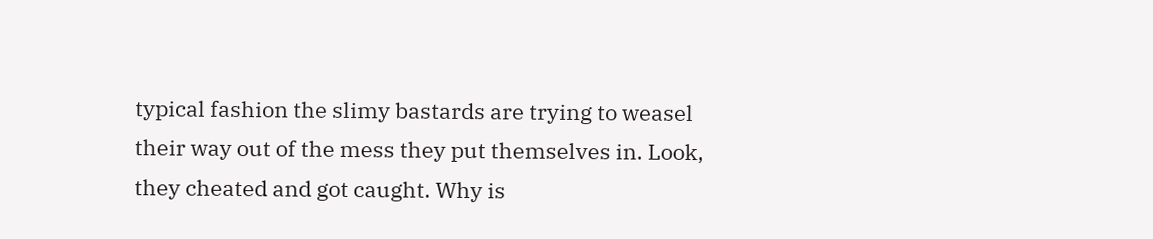typical fashion the slimy bastards are trying to weasel their way out of the mess they put themselves in. Look, they cheated and got caught. Why is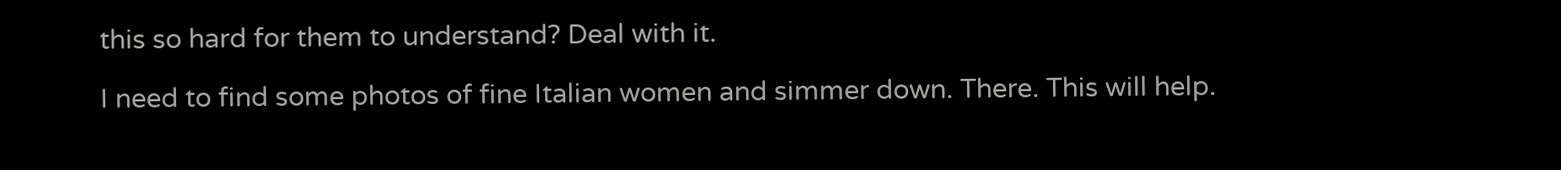this so hard for them to understand? Deal with it.

I need to find some photos of fine Italian women and simmer down. There. This will help.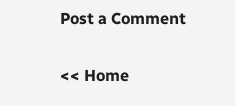Post a Comment

<< Home